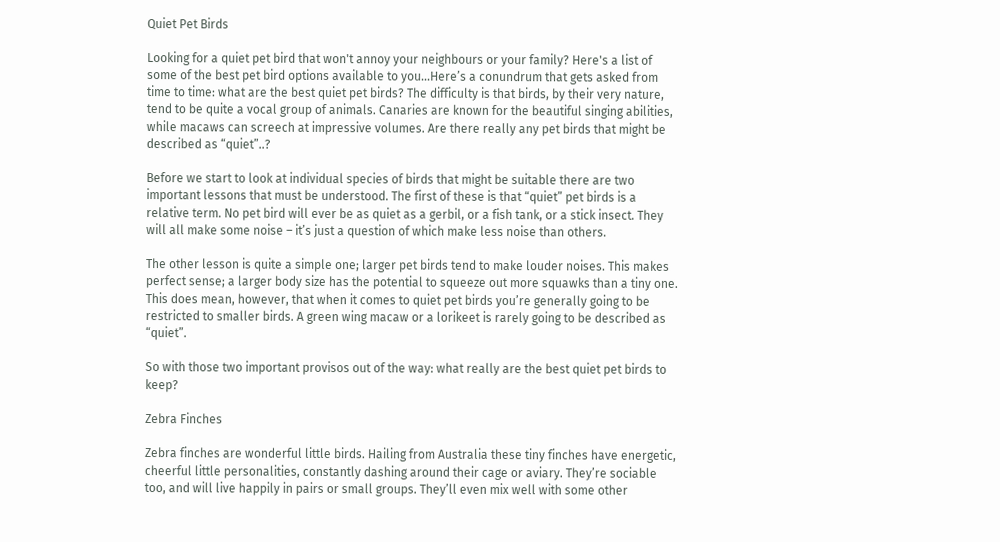Quiet Pet Birds

Looking for a quiet pet bird that won't annoy your neighbours or your family? Here's a list of some of the best pet bird options available to you...Here’s a conundrum that gets asked from time to time: what are the best quiet pet birds? The difficulty is that birds, by their very nature, tend to be quite a vocal group of animals. Canaries are known for the beautiful singing abilities, while macaws can screech at impressive volumes. Are there really any pet birds that might be described as “quiet”..?

Before we start to look at individual species of birds that might be suitable there are two important lessons that must be understood. The first of these is that “quiet” pet birds is a relative term. No pet bird will ever be as quiet as a gerbil, or a fish tank, or a stick insect. They will all make some noise – it’s just a question of which make less noise than others.

The other lesson is quite a simple one; larger pet birds tend to make louder noises. This makes perfect sense; a larger body size has the potential to squeeze out more squawks than a tiny one. This does mean, however, that when it comes to quiet pet birds you’re generally going to be restricted to smaller birds. A green wing macaw or a lorikeet is rarely going to be described as “quiet”.

So with those two important provisos out of the way: what really are the best quiet pet birds to keep?

Zebra Finches

Zebra finches are wonderful little birds. Hailing from Australia these tiny finches have energetic, cheerful little personalities, constantly dashing around their cage or aviary. They’re sociable too, and will live happily in pairs or small groups. They’ll even mix well with some other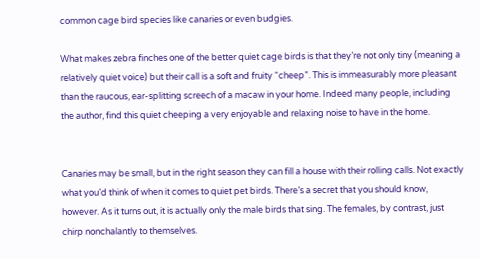common cage bird species like canaries or even budgies.

What makes zebra finches one of the better quiet cage birds is that they’re not only tiny (meaning a relatively quiet voice) but their call is a soft and fruity “cheep”. This is immeasurably more pleasant than the raucous, ear-splitting screech of a macaw in your home. Indeed many people, including the author, find this quiet cheeping a very enjoyable and relaxing noise to have in the home.


Canaries may be small, but in the right season they can fill a house with their rolling calls. Not exactly what you’d think of when it comes to quiet pet birds. There’s a secret that you should know, however. As it turns out, it is actually only the male birds that sing. The females, by contrast, just chirp nonchalantly to themselves.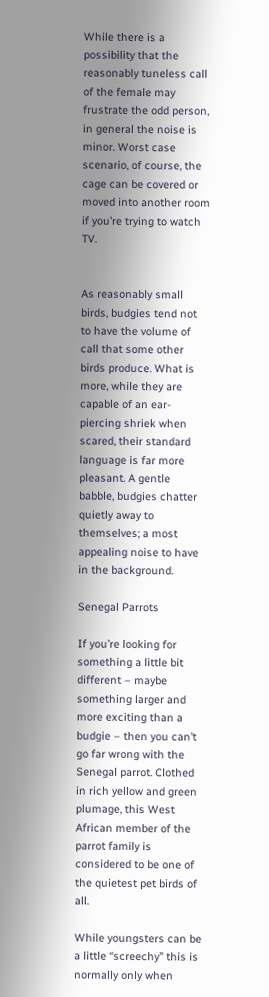While there is a possibility that the reasonably tuneless call of the female may frustrate the odd person, in general the noise is minor. Worst case scenario, of course, the cage can be covered or moved into another room if you’re trying to watch TV.


As reasonably small birds, budgies tend not to have the volume of call that some other birds produce. What is more, while they are capable of an ear-piercing shriek when scared, their standard language is far more pleasant. A gentle babble, budgies chatter quietly away to themselves; a most appealing noise to have in the background.

Senegal Parrots

If you’re looking for something a little bit different – maybe something larger and more exciting than a budgie – then you can’t go far wrong with the Senegal parrot. Clothed in rich yellow and green plumage, this West African member of the parrot family is considered to be one of the quietest pet birds of all.

While youngsters can be a little “screechy” this is normally only when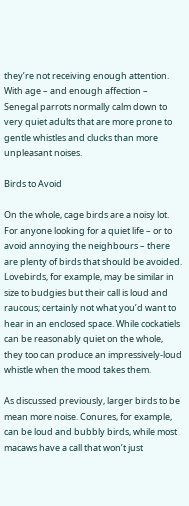they’re not receiving enough attention. With age – and enough affection – Senegal parrots normally calm down to very quiet adults that are more prone to gentle whistles and clucks than more unpleasant noises.

Birds to Avoid

On the whole, cage birds are a noisy lot. For anyone looking for a quiet life – or to avoid annoying the neighbours – there are plenty of birds that should be avoided. Lovebirds, for example, may be similar in size to budgies but their call is loud and raucous; certainly not what you’d want to hear in an enclosed space. While cockatiels can be reasonably quiet on the whole, they too can produce an impressively-loud whistle when the mood takes them.

As discussed previously, larger birds to be mean more noise. Conures, for example, can be loud and bubbly birds, while most macaws have a call that won’t just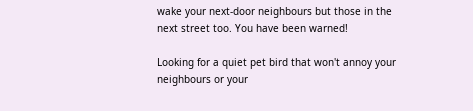wake your next-door neighbours but those in the next street too. You have been warned!

Looking for a quiet pet bird that won't annoy your neighbours or your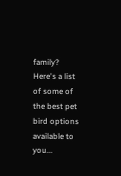family? Here's a list of some of the best pet bird options available to you...